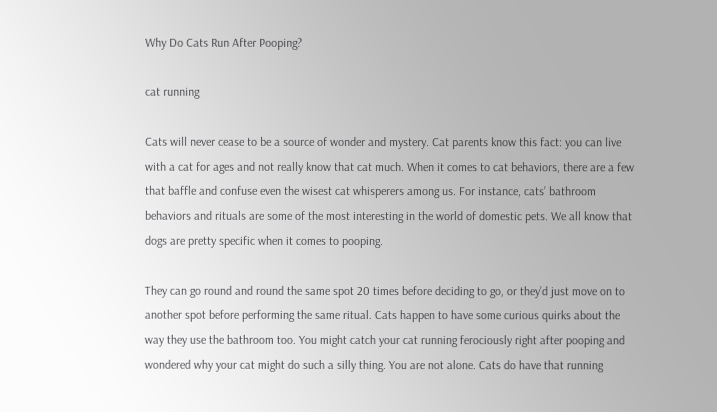Why Do Cats Run After Pooping?

cat running

Cats will never cease to be a source of wonder and mystery. Cat parents know this fact: you can live with a cat for ages and not really know that cat much. When it comes to cat behaviors, there are a few that baffle and confuse even the wisest cat whisperers among us. For instance, cats’ bathroom behaviors and rituals are some of the most interesting in the world of domestic pets. We all know that dogs are pretty specific when it comes to pooping.

They can go round and round the same spot 20 times before deciding to go, or they’d just move on to another spot before performing the same ritual. Cats happen to have some curious quirks about the way they use the bathroom too. You might catch your cat running ferociously right after pooping and wondered why your cat might do such a silly thing. You are not alone. Cats do have that running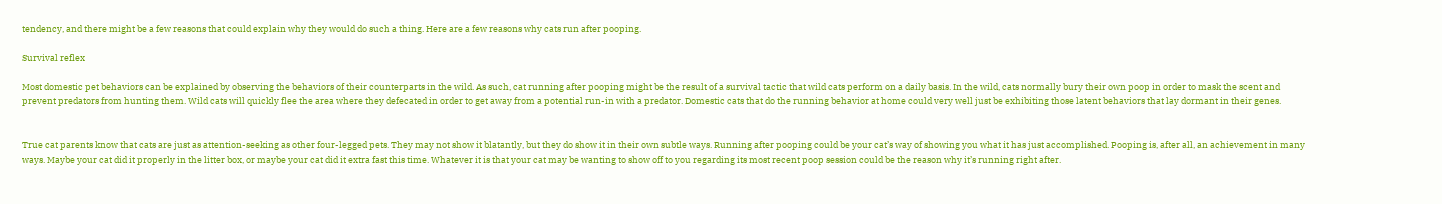tendency, and there might be a few reasons that could explain why they would do such a thing. Here are a few reasons why cats run after pooping.

Survival reflex

Most domestic pet behaviors can be explained by observing the behaviors of their counterparts in the wild. As such, cat running after pooping might be the result of a survival tactic that wild cats perform on a daily basis. In the wild, cats normally bury their own poop in order to mask the scent and prevent predators from hunting them. Wild cats will quickly flee the area where they defecated in order to get away from a potential run-in with a predator. Domestic cats that do the running behavior at home could very well just be exhibiting those latent behaviors that lay dormant in their genes.


True cat parents know that cats are just as attention-seeking as other four-legged pets. They may not show it blatantly, but they do show it in their own subtle ways. Running after pooping could be your cat’s way of showing you what it has just accomplished. Pooping is, after all, an achievement in many ways. Maybe your cat did it properly in the litter box, or maybe your cat did it extra fast this time. Whatever it is that your cat may be wanting to show off to you regarding its most recent poop session could be the reason why it’s running right after.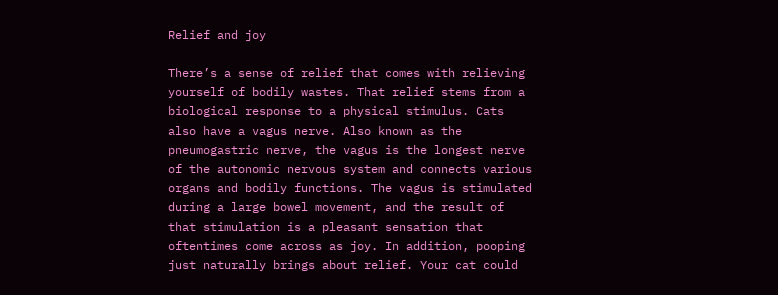Relief and joy

There’s a sense of relief that comes with relieving yourself of bodily wastes. That relief stems from a biological response to a physical stimulus. Cats also have a vagus nerve. Also known as the pneumogastric nerve, the vagus is the longest nerve of the autonomic nervous system and connects various organs and bodily functions. The vagus is stimulated during a large bowel movement, and the result of that stimulation is a pleasant sensation that oftentimes come across as joy. In addition, pooping just naturally brings about relief. Your cat could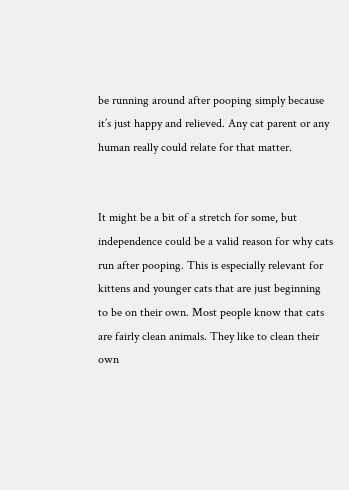be running around after pooping simply because it’s just happy and relieved. Any cat parent or any human really could relate for that matter.


It might be a bit of a stretch for some, but independence could be a valid reason for why cats run after pooping. This is especially relevant for kittens and younger cats that are just beginning to be on their own. Most people know that cats are fairly clean animals. They like to clean their own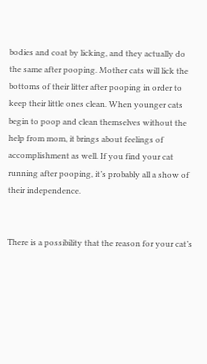bodies and coat by licking, and they actually do the same after pooping. Mother cats will lick the bottoms of their litter after pooping in order to keep their little ones clean. When younger cats begin to poop and clean themselves without the help from mom, it brings about feelings of accomplishment as well. If you find your cat running after pooping, it’s probably all a show of their independence.


There is a possibility that the reason for your cat’s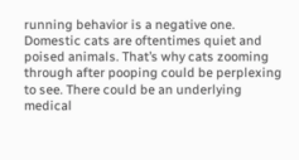running behavior is a negative one. Domestic cats are oftentimes quiet and poised animals. That’s why cats zooming through after pooping could be perplexing to see. There could be an underlying medical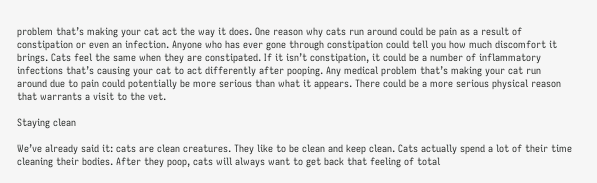problem that’s making your cat act the way it does. One reason why cats run around could be pain as a result of constipation or even an infection. Anyone who has ever gone through constipation could tell you how much discomfort it brings. Cats feel the same when they are constipated. If it isn’t constipation, it could be a number of inflammatory infections that’s causing your cat to act differently after pooping. Any medical problem that’s making your cat run around due to pain could potentially be more serious than what it appears. There could be a more serious physical reason that warrants a visit to the vet.

Staying clean

We’ve already said it: cats are clean creatures. They like to be clean and keep clean. Cats actually spend a lot of their time cleaning their bodies. After they poop, cats will always want to get back that feeling of total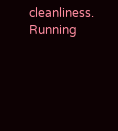cleanliness. Running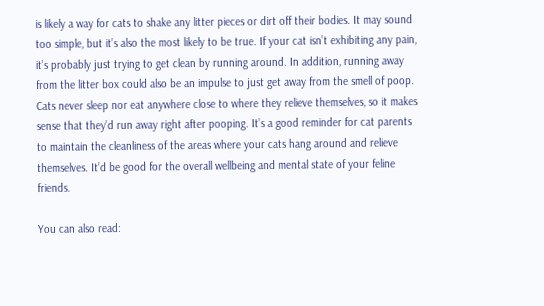is likely a way for cats to shake any litter pieces or dirt off their bodies. It may sound too simple, but it’s also the most likely to be true. If your cat isn’t exhibiting any pain, it’s probably just trying to get clean by running around. In addition, running away from the litter box could also be an impulse to just get away from the smell of poop. Cats never sleep nor eat anywhere close to where they relieve themselves, so it makes sense that they’d run away right after pooping. It’s a good reminder for cat parents to maintain the cleanliness of the areas where your cats hang around and relieve themselves. It’d be good for the overall wellbeing and mental state of your feline friends.

You can also read: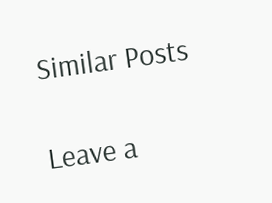Similar Posts

Leave a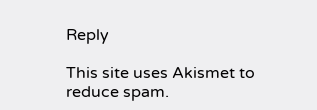Reply

This site uses Akismet to reduce spam.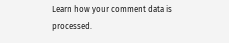Learn how your comment data is processed.